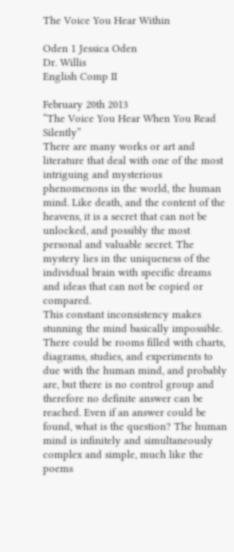The Voice You Hear Within

Oden 1 Jessica Oden
Dr. Willis
English Comp II

February 20th 2013
“The Voice You Hear When You Read Silently”
There are many works or art and literature that deal with one of the most intriguing and mysterious phenomenons in the world, the human mind. Like death, and the content of the heavens, it is a secret that can not be unlocked, and possibly the most personal and valuable secret. The mystery lies in the uniqueness of the individual brain with specific dreams and ideas that can not be copied or compared.
This constant inconsistency makes stunning the mind basically impossible. There could be rooms filled with charts, diagrams, studies, and experiments to due with the human mind, and probably are, but there is no control group and therefore no definite answer can be reached. Even if an answer could be found, what is the question? The human mind is infinitely and simultaneously complex and simple, much like the poems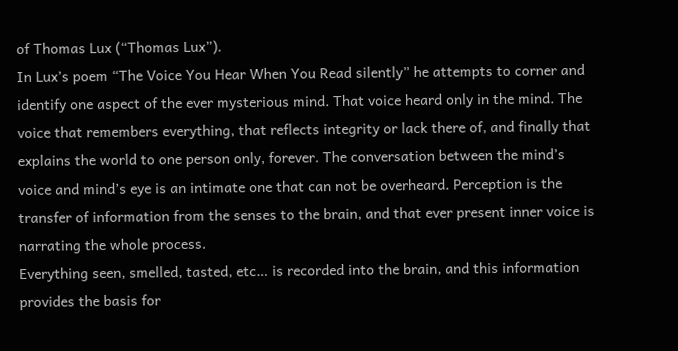of Thomas Lux (“Thomas Lux”).
In Lux’s poem “The Voice You Hear When You Read silently” he attempts to corner and identify one aspect of the ever mysterious mind. That voice heard only in the mind. The voice that remembers everything, that reflects integrity or lack there of, and finally that explains the world to one person only, forever. The conversation between the mind’s voice and mind’s eye is an intimate one that can not be overheard. Perception is the transfer of information from the senses to the brain, and that ever present inner voice is narrating the whole process.
Everything seen, smelled, tasted, etc… is recorded into the brain, and this information provides the basis for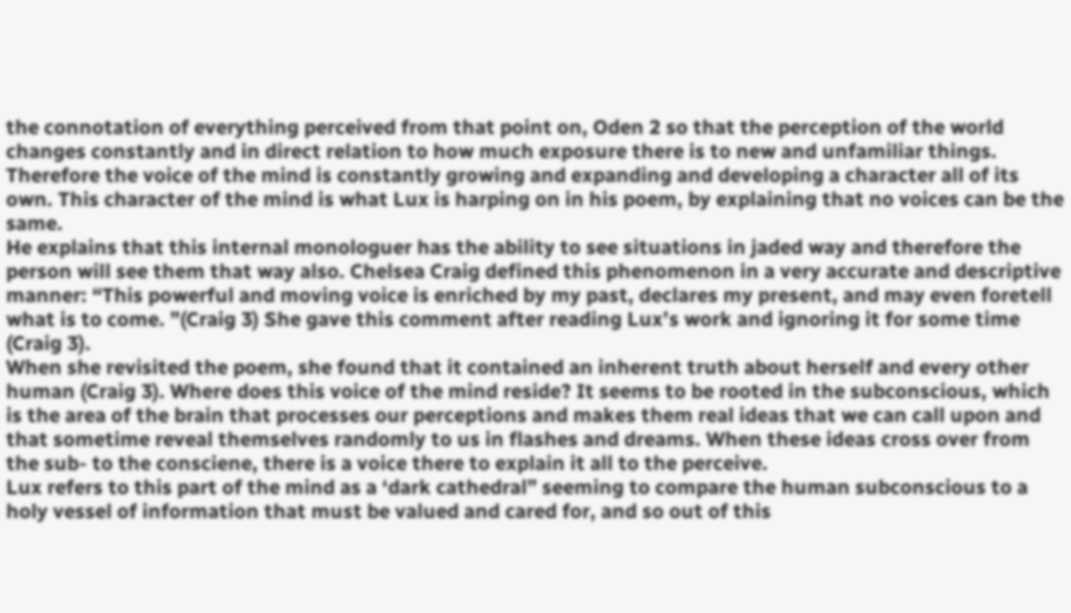the connotation of everything perceived from that point on, Oden 2 so that the perception of the world changes constantly and in direct relation to how much exposure there is to new and unfamiliar things. Therefore the voice of the mind is constantly growing and expanding and developing a character all of its own. This character of the mind is what Lux is harping on in his poem, by explaining that no voices can be the same.
He explains that this internal monologuer has the ability to see situations in jaded way and therefore the person will see them that way also. Chelsea Craig defined this phenomenon in a very accurate and descriptive manner: “This powerful and moving voice is enriched by my past, declares my present, and may even foretell what is to come. ”(Craig 3) She gave this comment after reading Lux’s work and ignoring it for some time (Craig 3).
When she revisited the poem, she found that it contained an inherent truth about herself and every other human (Craig 3). Where does this voice of the mind reside? It seems to be rooted in the subconscious, which is the area of the brain that processes our perceptions and makes them real ideas that we can call upon and that sometime reveal themselves randomly to us in flashes and dreams. When these ideas cross over from the sub- to the consciene, there is a voice there to explain it all to the perceive.
Lux refers to this part of the mind as a ‘dark cathedral” seeming to compare the human subconscious to a holy vessel of information that must be valued and cared for, and so out of this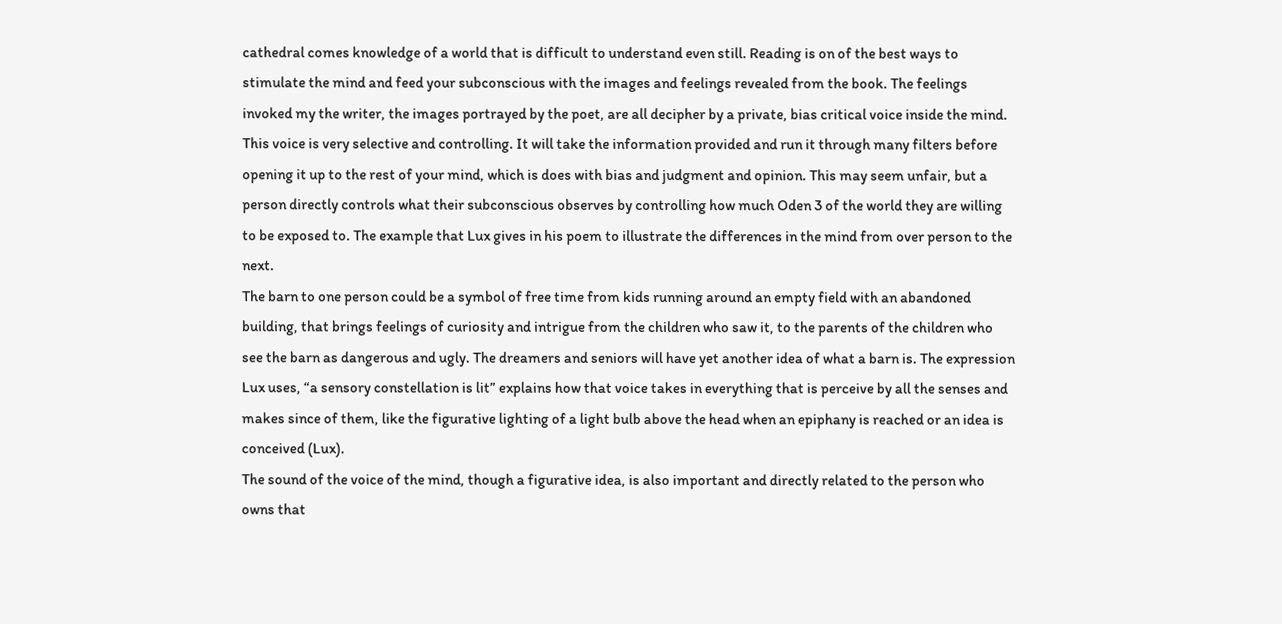cathedral comes knowledge of a world that is difficult to understand even still. Reading is on of the best ways to stimulate the mind and feed your subconscious with the images and feelings revealed from the book. The feelings invoked my the writer, the images portrayed by the poet, are all decipher by a private, bias critical voice inside the mind.
This voice is very selective and controlling. It will take the information provided and run it through many filters before opening it up to the rest of your mind, which is does with bias and judgment and opinion. This may seem unfair, but a person directly controls what their subconscious observes by controlling how much Oden 3 of the world they are willing to be exposed to. The example that Lux gives in his poem to illustrate the differences in the mind from over person to the next.
The barn to one person could be a symbol of free time from kids running around an empty field with an abandoned building, that brings feelings of curiosity and intrigue from the children who saw it, to the parents of the children who see the barn as dangerous and ugly. The dreamers and seniors will have yet another idea of what a barn is. The expression Lux uses, “a sensory constellation is lit” explains how that voice takes in everything that is perceive by all the senses and makes since of them, like the figurative lighting of a light bulb above the head when an epiphany is reached or an idea is conceived (Lux).
The sound of the voice of the mind, though a figurative idea, is also important and directly related to the person who owns that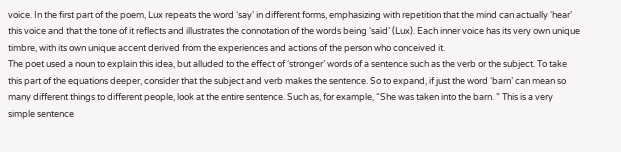voice. In the first part of the poem, Lux repeats the word ‘say’ in different forms, emphasizing with repetition that the mind can actually ‘hear’ this voice and that the tone of it reflects and illustrates the connotation of the words being ‘said’ (Lux). Each inner voice has its very own unique timbre, with its own unique accent derived from the experiences and actions of the person who conceived it.
The poet used a noun to explain this idea, but alluded to the effect of ‘stronger’ words of a sentence such as the verb or the subject. To take this part of the equations deeper, consider that the subject and verb makes the sentence. So to expand, if just the word ‘barn’ can mean so many different things to different people, look at the entire sentence. Such as, for example, “She was taken into the barn. ” This is a very simple sentence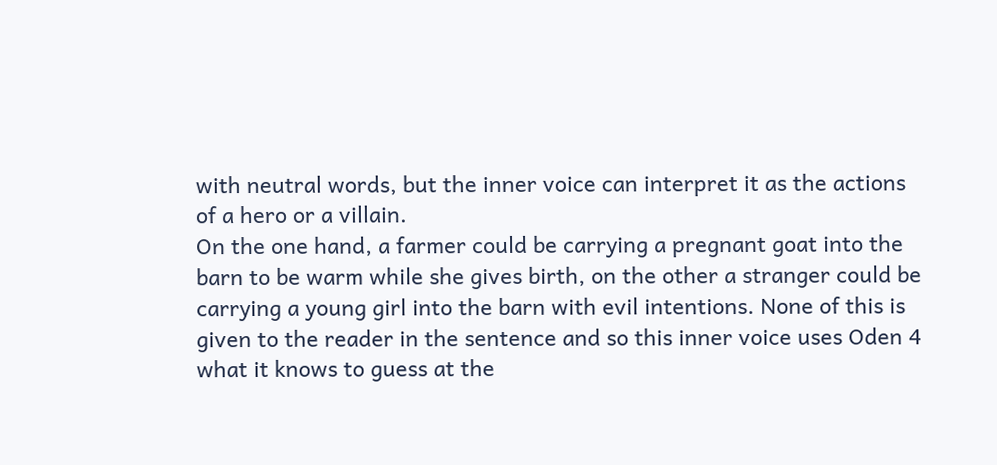with neutral words, but the inner voice can interpret it as the actions of a hero or a villain.
On the one hand, a farmer could be carrying a pregnant goat into the barn to be warm while she gives birth, on the other a stranger could be carrying a young girl into the barn with evil intentions. None of this is given to the reader in the sentence and so this inner voice uses Oden 4 what it knows to guess at the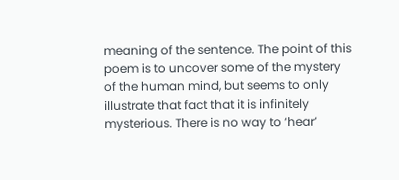meaning of the sentence. The point of this poem is to uncover some of the mystery of the human mind, but seems to only illustrate that fact that it is infinitely mysterious. There is no way to ‘hear’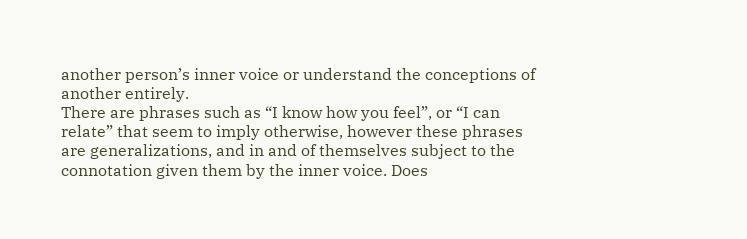another person’s inner voice or understand the conceptions of another entirely.
There are phrases such as “I know how you feel”, or “I can relate” that seem to imply otherwise, however these phrases are generalizations, and in and of themselves subject to the connotation given them by the inner voice. Does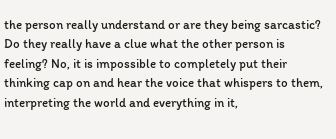the person really understand or are they being sarcastic? Do they really have a clue what the other person is feeling? No, it is impossible to completely put their thinking cap on and hear the voice that whispers to them, interpreting the world and everything in it,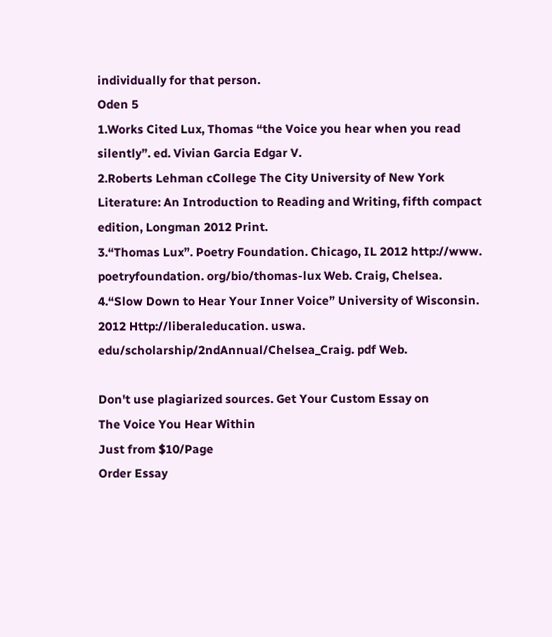individually for that person.
Oden 5
1.Works Cited Lux, Thomas “the Voice you hear when you read silently”. ed. Vivian Garcia Edgar V.
2.Roberts Lehman cCollege The City University of New York Literature: An Introduction to Reading and Writing, fifth compact edition, Longman 2012 Print.
3.“Thomas Lux”. Poetry Foundation. Chicago, IL 2012 http://www. poetryfoundation. org/bio/thomas-lux Web. Craig, Chelsea.
4.“Slow Down to Hear Your Inner Voice” University of Wisconsin. 2012 Http://liberaleducation. uswa. edu/scholarship/2ndAnnual/Chelsea_Craig. pdf Web.

Don't use plagiarized sources. Get Your Custom Essay on
The Voice You Hear Within
Just from $10/Page
Order Essay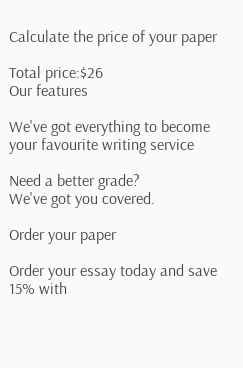Calculate the price of your paper

Total price:$26
Our features

We've got everything to become your favourite writing service

Need a better grade?
We've got you covered.

Order your paper

Order your essay today and save 15% with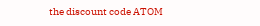the discount code ATOM